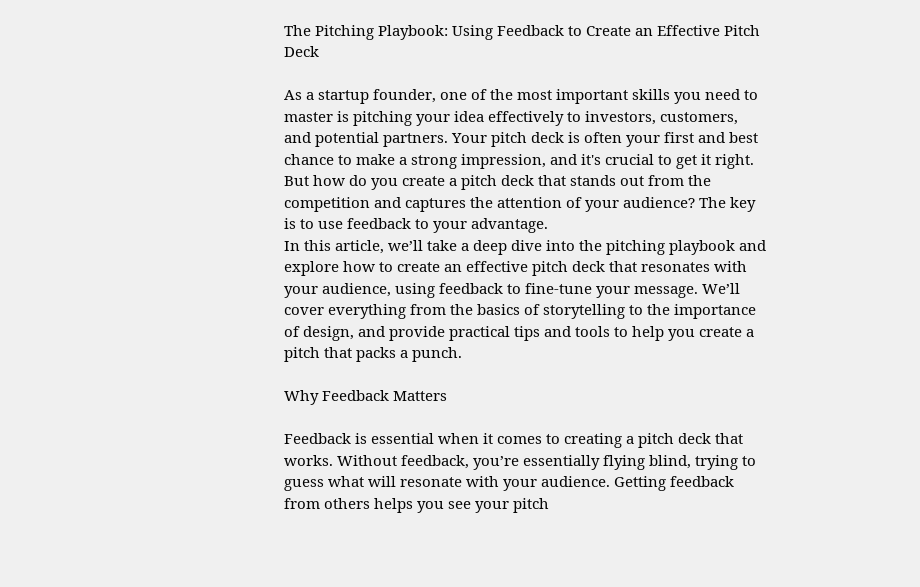The Pitching Playbook: Using Feedback to Create an Effective Pitch Deck

As a startup founder, one of the most important skills you need to master is pitching your idea effectively to investors, customers, and potential partners. Your pitch deck is often your first and best chance to make a strong impression, and it's crucial to get it right. But how do you create a pitch deck that stands out from the competition and captures the attention of your audience? The key is to use feedback to your advantage.
In this article, we’ll take a deep dive into the pitching playbook and explore how to create an effective pitch deck that resonates with your audience, using feedback to fine-tune your message. We’ll cover everything from the basics of storytelling to the importance of design, and provide practical tips and tools to help you create a pitch that packs a punch.

Why Feedback Matters

Feedback is essential when it comes to creating a pitch deck that works. Without feedback, you’re essentially flying blind, trying to guess what will resonate with your audience. Getting feedback from others helps you see your pitch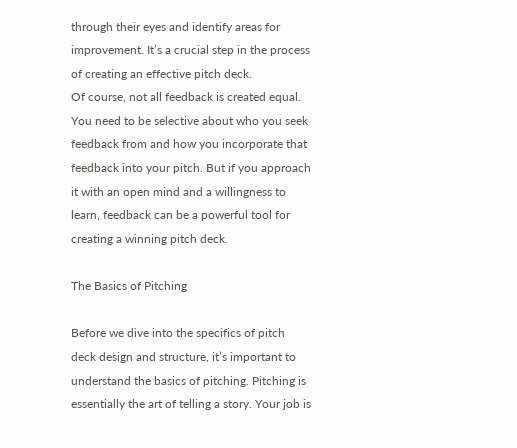through their eyes and identify areas for improvement. It’s a crucial step in the process of creating an effective pitch deck.
Of course, not all feedback is created equal. You need to be selective about who you seek feedback from and how you incorporate that feedback into your pitch. But if you approach it with an open mind and a willingness to learn, feedback can be a powerful tool for creating a winning pitch deck.

The Basics of Pitching

Before we dive into the specifics of pitch deck design and structure, it’s important to understand the basics of pitching. Pitching is essentially the art of telling a story. Your job is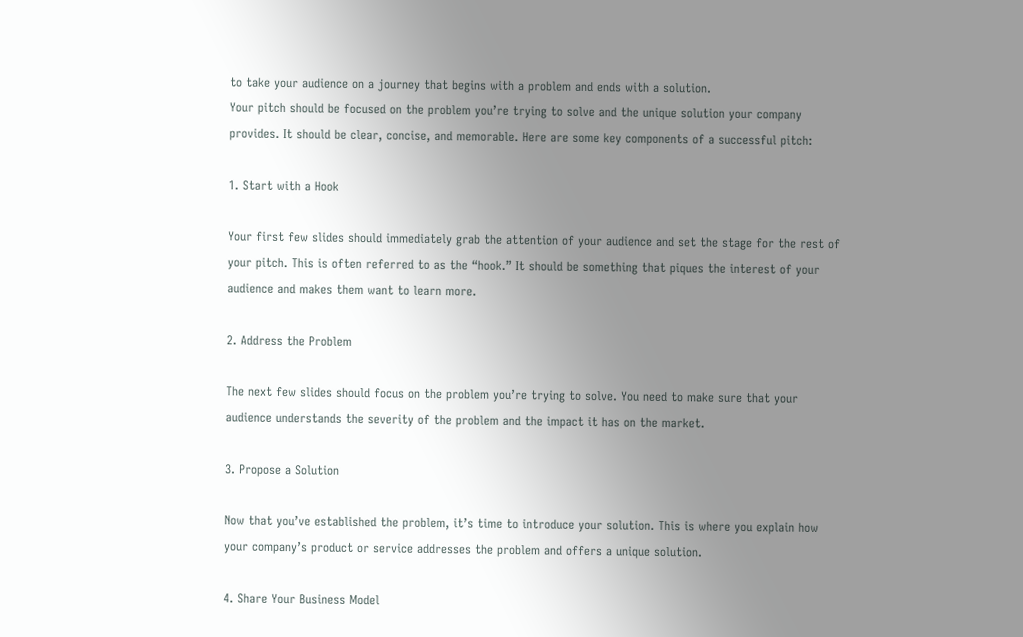to take your audience on a journey that begins with a problem and ends with a solution.
Your pitch should be focused on the problem you’re trying to solve and the unique solution your company provides. It should be clear, concise, and memorable. Here are some key components of a successful pitch:

1. Start with a Hook

Your first few slides should immediately grab the attention of your audience and set the stage for the rest of your pitch. This is often referred to as the “hook.” It should be something that piques the interest of your audience and makes them want to learn more.

2. Address the Problem

The next few slides should focus on the problem you’re trying to solve. You need to make sure that your audience understands the severity of the problem and the impact it has on the market.

3. Propose a Solution

Now that you’ve established the problem, it’s time to introduce your solution. This is where you explain how your company’s product or service addresses the problem and offers a unique solution.

4. Share Your Business Model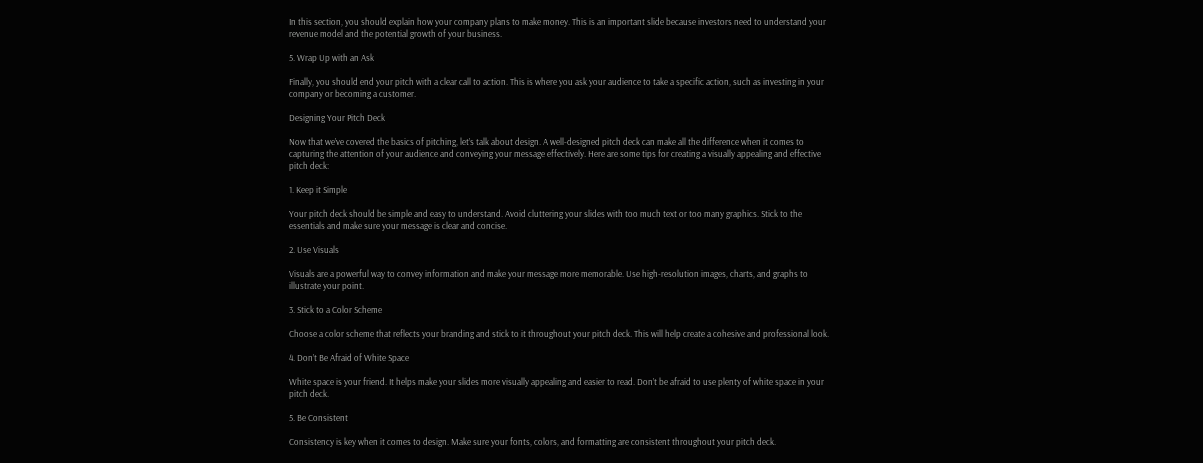In this section, you should explain how your company plans to make money. This is an important slide because investors need to understand your revenue model and the potential growth of your business.

5. Wrap Up with an Ask

Finally, you should end your pitch with a clear call to action. This is where you ask your audience to take a specific action, such as investing in your company or becoming a customer.

Designing Your Pitch Deck

Now that we’ve covered the basics of pitching, let’s talk about design. A well-designed pitch deck can make all the difference when it comes to capturing the attention of your audience and conveying your message effectively. Here are some tips for creating a visually appealing and effective pitch deck:

1. Keep it Simple

Your pitch deck should be simple and easy to understand. Avoid cluttering your slides with too much text or too many graphics. Stick to the essentials and make sure your message is clear and concise.

2. Use Visuals

Visuals are a powerful way to convey information and make your message more memorable. Use high-resolution images, charts, and graphs to illustrate your point.

3. Stick to a Color Scheme

Choose a color scheme that reflects your branding and stick to it throughout your pitch deck. This will help create a cohesive and professional look.

4. Don’t Be Afraid of White Space

White space is your friend. It helps make your slides more visually appealing and easier to read. Don’t be afraid to use plenty of white space in your pitch deck.

5. Be Consistent

Consistency is key when it comes to design. Make sure your fonts, colors, and formatting are consistent throughout your pitch deck.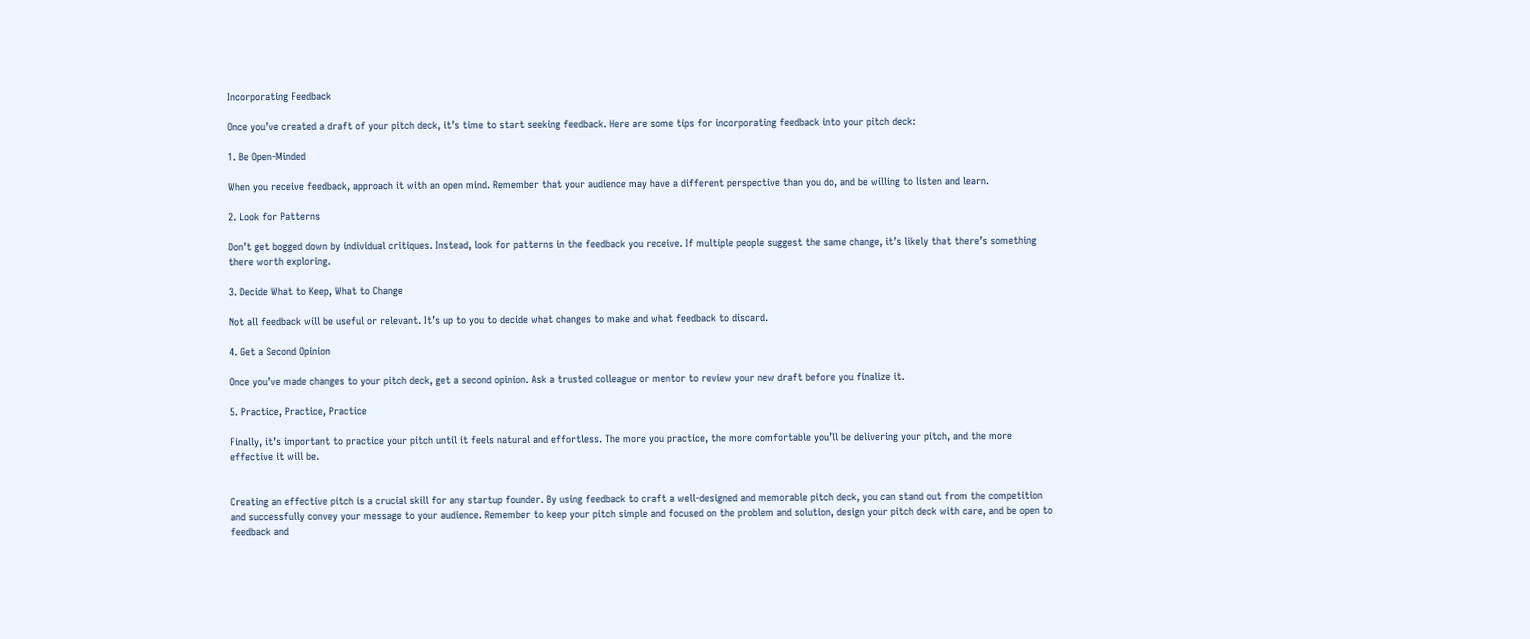Incorporating Feedback

Once you’ve created a draft of your pitch deck, it’s time to start seeking feedback. Here are some tips for incorporating feedback into your pitch deck:

1. Be Open-Minded

When you receive feedback, approach it with an open mind. Remember that your audience may have a different perspective than you do, and be willing to listen and learn.

2. Look for Patterns

Don’t get bogged down by individual critiques. Instead, look for patterns in the feedback you receive. If multiple people suggest the same change, it’s likely that there’s something there worth exploring.

3. Decide What to Keep, What to Change

Not all feedback will be useful or relevant. It’s up to you to decide what changes to make and what feedback to discard.

4. Get a Second Opinion

Once you’ve made changes to your pitch deck, get a second opinion. Ask a trusted colleague or mentor to review your new draft before you finalize it.

5. Practice, Practice, Practice

Finally, it’s important to practice your pitch until it feels natural and effortless. The more you practice, the more comfortable you’ll be delivering your pitch, and the more effective it will be.


Creating an effective pitch is a crucial skill for any startup founder. By using feedback to craft a well-designed and memorable pitch deck, you can stand out from the competition and successfully convey your message to your audience. Remember to keep your pitch simple and focused on the problem and solution, design your pitch deck with care, and be open to feedback and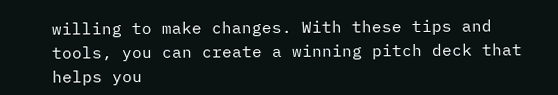willing to make changes. With these tips and tools, you can create a winning pitch deck that helps you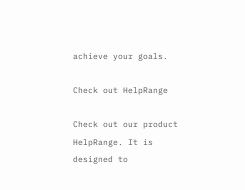achieve your goals.

Check out HelpRange

Check out our product HelpRange. It is designed to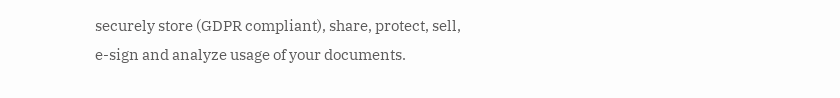securely store (GDPR compliant), share, protect, sell, e-sign and analyze usage of your documents.